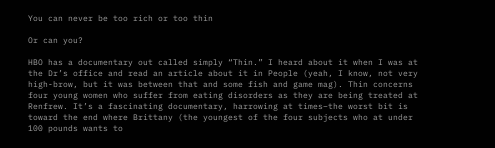You can never be too rich or too thin

Or can you?

HBO has a documentary out called simply “Thin.” I heard about it when I was at the Dr’s office and read an article about it in People (yeah, I know, not very high-brow, but it was between that and some fish and game mag). Thin concerns four young women who suffer from eating disorders as they are being treated at Renfrew. It’s a fascinating documentary, harrowing at times–the worst bit is toward the end where Brittany (the youngest of the four subjects who at under 100 pounds wants to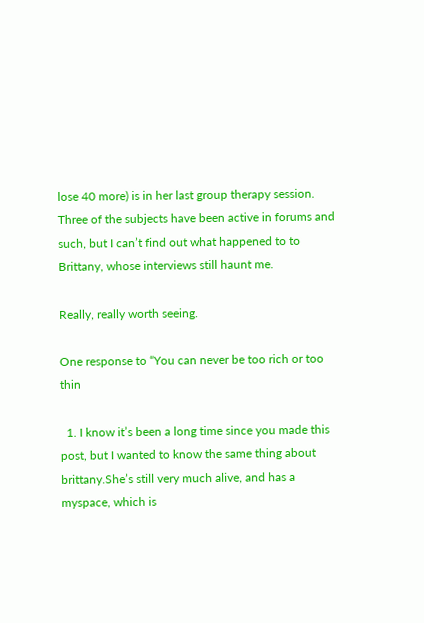lose 40 more) is in her last group therapy session. Three of the subjects have been active in forums and such, but I can’t find out what happened to to Brittany, whose interviews still haunt me.

Really, really worth seeing.

One response to “You can never be too rich or too thin

  1. I know it’s been a long time since you made this post, but I wanted to know the same thing about brittany.She’s still very much alive, and has a myspace, which is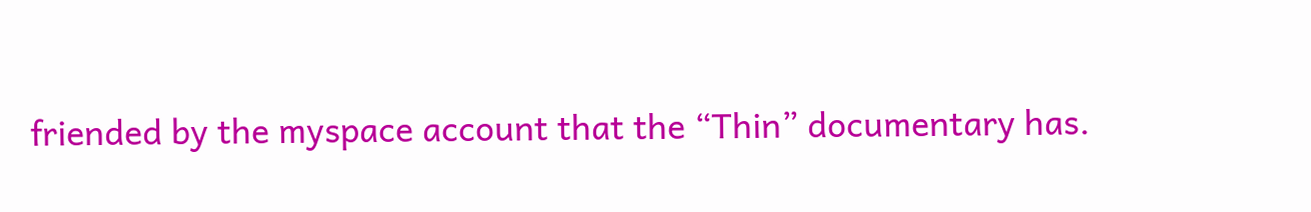friended by the myspace account that the “Thin” documentary has.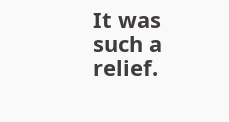It was such a relief.